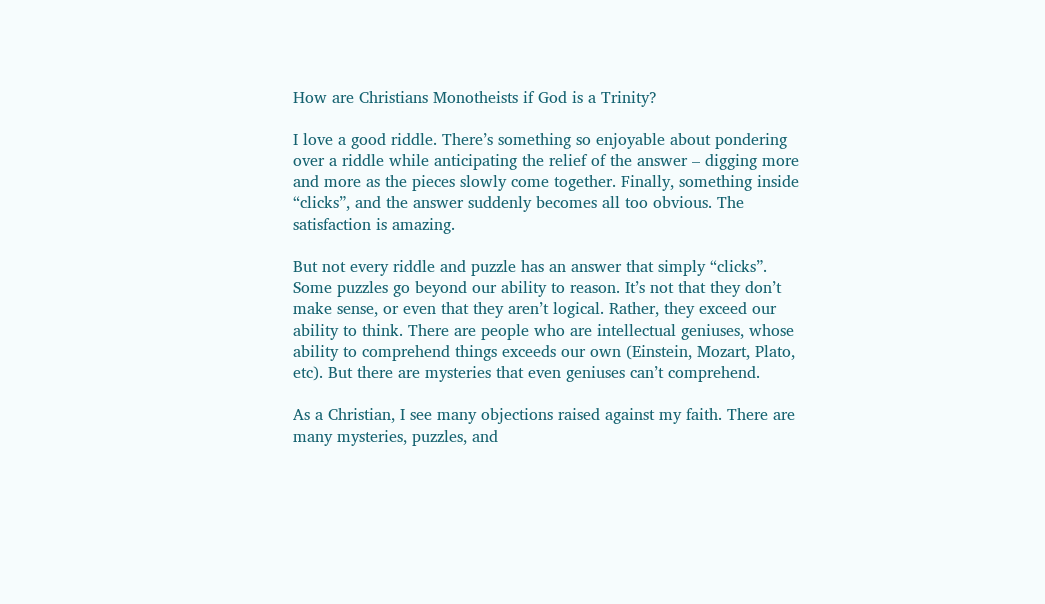How are Christians Monotheists if God is a Trinity?

I love a good riddle. There’s something so enjoyable about pondering over a riddle while anticipating the relief of the answer – digging more and more as the pieces slowly come together. Finally, something inside “clicks”, and the answer suddenly becomes all too obvious. The satisfaction is amazing.

But not every riddle and puzzle has an answer that simply “clicks”. Some puzzles go beyond our ability to reason. It’s not that they don’t make sense, or even that they aren’t logical. Rather, they exceed our ability to think. There are people who are intellectual geniuses, whose ability to comprehend things exceeds our own (Einstein, Mozart, Plato, etc). But there are mysteries that even geniuses can’t comprehend.

As a Christian, I see many objections raised against my faith. There are many mysteries, puzzles, and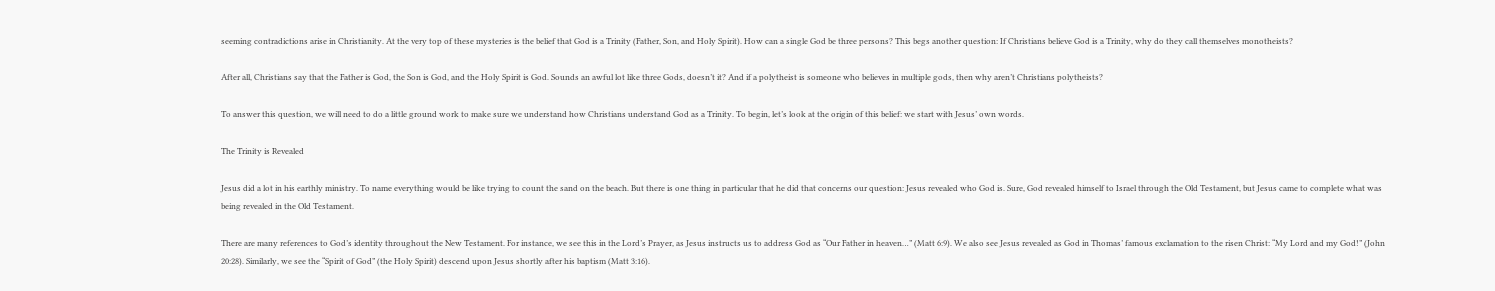seeming contradictions arise in Christianity. At the very top of these mysteries is the belief that God is a Trinity (Father, Son, and Holy Spirit). How can a single God be three persons? This begs another question: If Christians believe God is a Trinity, why do they call themselves monotheists?

After all, Christians say that the Father is God, the Son is God, and the Holy Spirit is God. Sounds an awful lot like three Gods, doesn’t it? And if a polytheist is someone who believes in multiple gods, then why aren’t Christians polytheists?

To answer this question, we will need to do a little ground work to make sure we understand how Christians understand God as a Trinity. To begin, let’s look at the origin of this belief: we start with Jesus’ own words.

The Trinity is Revealed

Jesus did a lot in his earthly ministry. To name everything would be like trying to count the sand on the beach. But there is one thing in particular that he did that concerns our question: Jesus revealed who God is. Sure, God revealed himself to Israel through the Old Testament, but Jesus came to complete what was being revealed in the Old Testament.

There are many references to God’s identity throughout the New Testament. For instance, we see this in the Lord’s Prayer, as Jesus instructs us to address God as “Our Father in heaven…” (Matt 6:9). We also see Jesus revealed as God in Thomas’ famous exclamation to the risen Christ: “My Lord and my God!” (John 20:28). Similarly, we see the “Spirit of God” (the Holy Spirit) descend upon Jesus shortly after his baptism (Matt 3:16).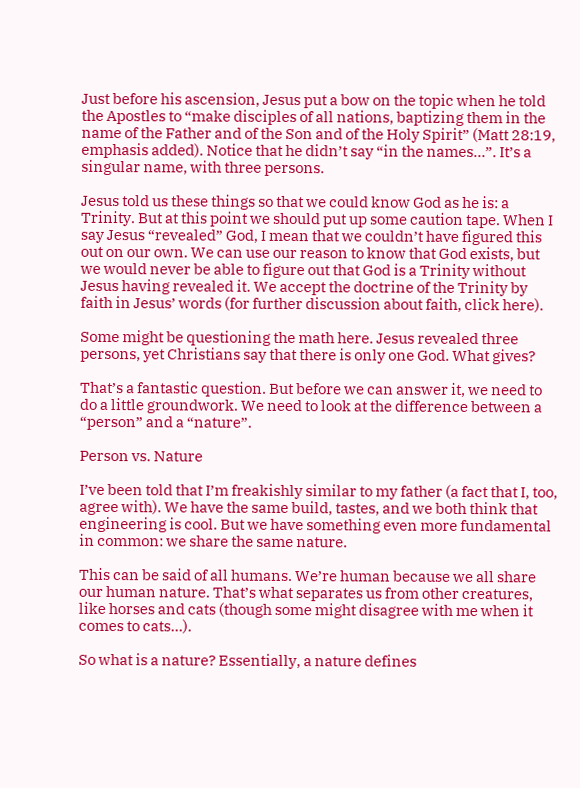Just before his ascension, Jesus put a bow on the topic when he told the Apostles to “make disciples of all nations, baptizing them in the name of the Father and of the Son and of the Holy Spirit” (Matt 28:19, emphasis added). Notice that he didn’t say “in the names…”. It’s a singular name, with three persons.

Jesus told us these things so that we could know God as he is: a Trinity. But at this point we should put up some caution tape. When I say Jesus “revealed” God, I mean that we couldn’t have figured this out on our own. We can use our reason to know that God exists, but we would never be able to figure out that God is a Trinity without Jesus having revealed it. We accept the doctrine of the Trinity by faith in Jesus’ words (for further discussion about faith, click here).

Some might be questioning the math here. Jesus revealed three persons, yet Christians say that there is only one God. What gives?

That’s a fantastic question. But before we can answer it, we need to do a little groundwork. We need to look at the difference between a “person” and a “nature”.

Person vs. Nature

I’ve been told that I’m freakishly similar to my father (a fact that I, too, agree with). We have the same build, tastes, and we both think that engineering is cool. But we have something even more fundamental in common: we share the same nature.

This can be said of all humans. We’re human because we all share our human nature. That’s what separates us from other creatures, like horses and cats (though some might disagree with me when it comes to cats…).

So what is a nature? Essentially, a nature defines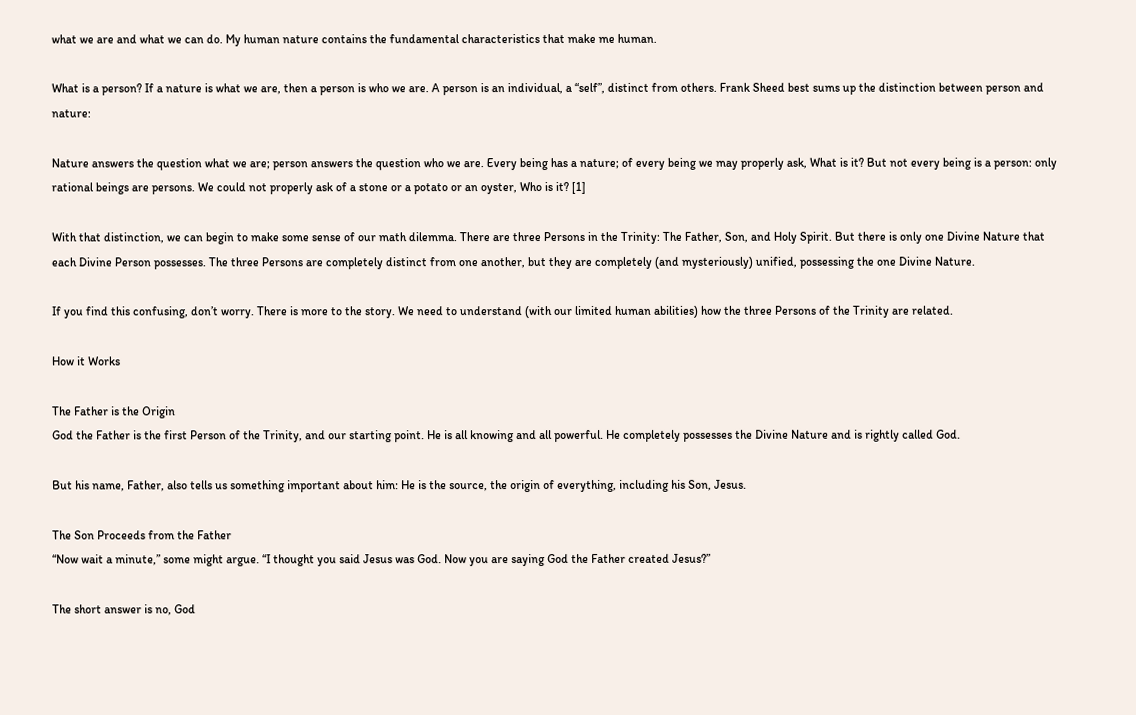what we are and what we can do. My human nature contains the fundamental characteristics that make me human.

What is a person? If a nature is what we are, then a person is who we are. A person is an individual, a “self”, distinct from others. Frank Sheed best sums up the distinction between person and nature:

Nature answers the question what we are; person answers the question who we are. Every being has a nature; of every being we may properly ask, What is it? But not every being is a person: only rational beings are persons. We could not properly ask of a stone or a potato or an oyster, Who is it? [1]

With that distinction, we can begin to make some sense of our math dilemma. There are three Persons in the Trinity: The Father, Son, and Holy Spirit. But there is only one Divine Nature that each Divine Person possesses. The three Persons are completely distinct from one another, but they are completely (and mysteriously) unified, possessing the one Divine Nature.

If you find this confusing, don’t worry. There is more to the story. We need to understand (with our limited human abilities) how the three Persons of the Trinity are related.

How it Works

The Father is the Origin
God the Father is the first Person of the Trinity, and our starting point. He is all knowing and all powerful. He completely possesses the Divine Nature and is rightly called God.

But his name, Father, also tells us something important about him: He is the source, the origin of everything, including his Son, Jesus.

The Son Proceeds from the Father
“Now wait a minute,” some might argue. “I thought you said Jesus was God. Now you are saying God the Father created Jesus?”

The short answer is no, God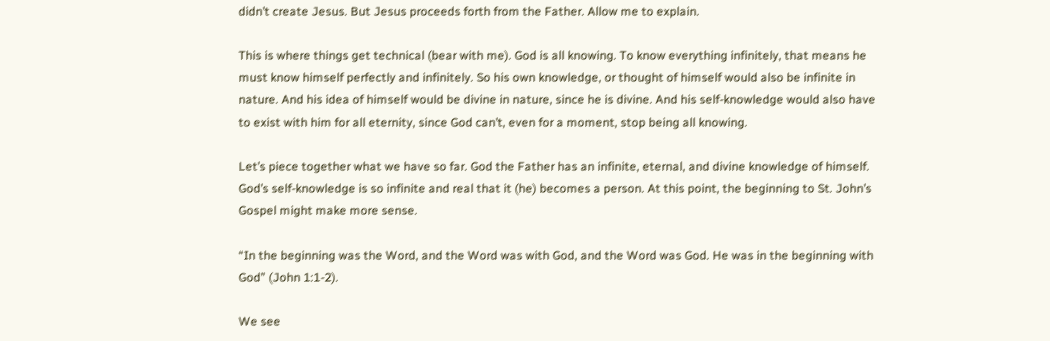didn’t create Jesus. But Jesus proceeds forth from the Father. Allow me to explain.

This is where things get technical (bear with me). God is all knowing. To know everything infinitely, that means he must know himself perfectly and infinitely. So his own knowledge, or thought of himself would also be infinite in nature. And his idea of himself would be divine in nature, since he is divine. And his self-knowledge would also have to exist with him for all eternity, since God can’t, even for a moment, stop being all knowing.

Let’s piece together what we have so far. God the Father has an infinite, eternal, and divine knowledge of himself. God’s self-knowledge is so infinite and real that it (he) becomes a person. At this point, the beginning to St. John’s Gospel might make more sense.

“In the beginning was the Word, and the Word was with God, and the Word was God. He was in the beginning with God” (John 1:1-2).

We see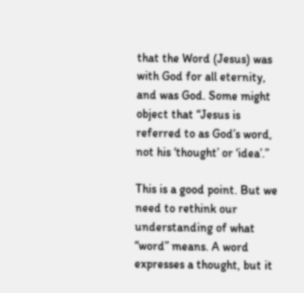that the Word (Jesus) was with God for all eternity, and was God. Some might object that “Jesus is referred to as God’s word, not his ‘thought’ or ‘idea’.”

This is a good point. But we need to rethink our understanding of what “word” means. A word expresses a thought, but it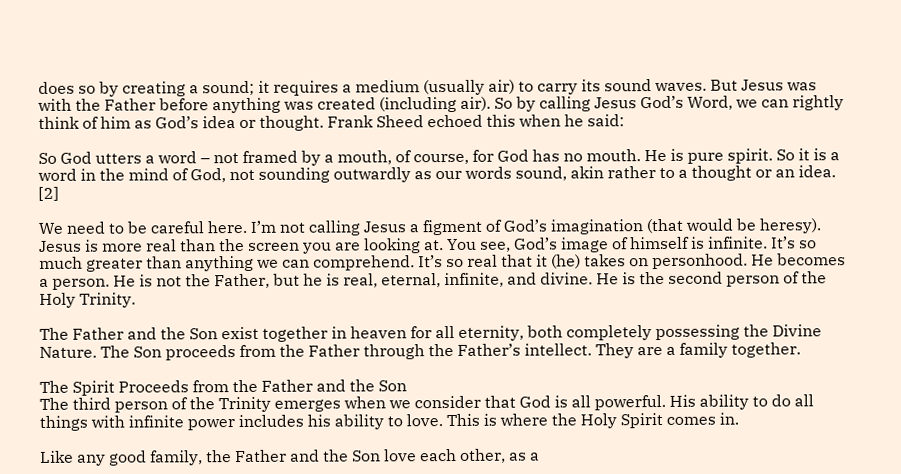does so by creating a sound; it requires a medium (usually air) to carry its sound waves. But Jesus was with the Father before anything was created (including air). So by calling Jesus God’s Word, we can rightly think of him as God’s idea or thought. Frank Sheed echoed this when he said:

So God utters a word – not framed by a mouth, of course, for God has no mouth. He is pure spirit. So it is a word in the mind of God, not sounding outwardly as our words sound, akin rather to a thought or an idea. [2]

We need to be careful here. I’m not calling Jesus a figment of God’s imagination (that would be heresy). Jesus is more real than the screen you are looking at. You see, God’s image of himself is infinite. It’s so much greater than anything we can comprehend. It’s so real that it (he) takes on personhood. He becomes a person. He is not the Father, but he is real, eternal, infinite, and divine. He is the second person of the Holy Trinity.

The Father and the Son exist together in heaven for all eternity, both completely possessing the Divine Nature. The Son proceeds from the Father through the Father’s intellect. They are a family together.

The Spirit Proceeds from the Father and the Son
The third person of the Trinity emerges when we consider that God is all powerful. His ability to do all things with infinite power includes his ability to love. This is where the Holy Spirit comes in.

Like any good family, the Father and the Son love each other, as a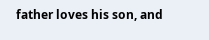father loves his son, and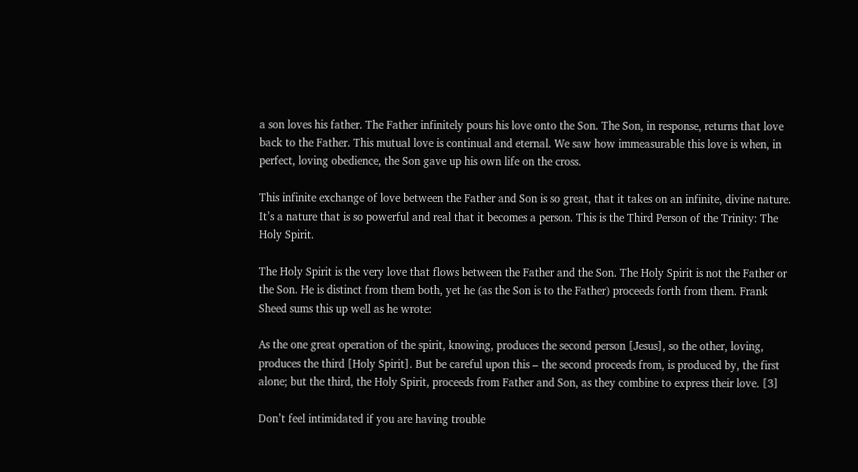a son loves his father. The Father infinitely pours his love onto the Son. The Son, in response, returns that love back to the Father. This mutual love is continual and eternal. We saw how immeasurable this love is when, in perfect, loving obedience, the Son gave up his own life on the cross.

This infinite exchange of love between the Father and Son is so great, that it takes on an infinite, divine nature. It’s a nature that is so powerful and real that it becomes a person. This is the Third Person of the Trinity: The Holy Spirit.

The Holy Spirit is the very love that flows between the Father and the Son. The Holy Spirit is not the Father or the Son. He is distinct from them both, yet he (as the Son is to the Father) proceeds forth from them. Frank Sheed sums this up well as he wrote:

As the one great operation of the spirit, knowing, produces the second person [Jesus], so the other, loving, produces the third [Holy Spirit]. But be careful upon this – the second proceeds from, is produced by, the first alone; but the third, the Holy Spirit, proceeds from Father and Son, as they combine to express their love. [3]

Don’t feel intimidated if you are having trouble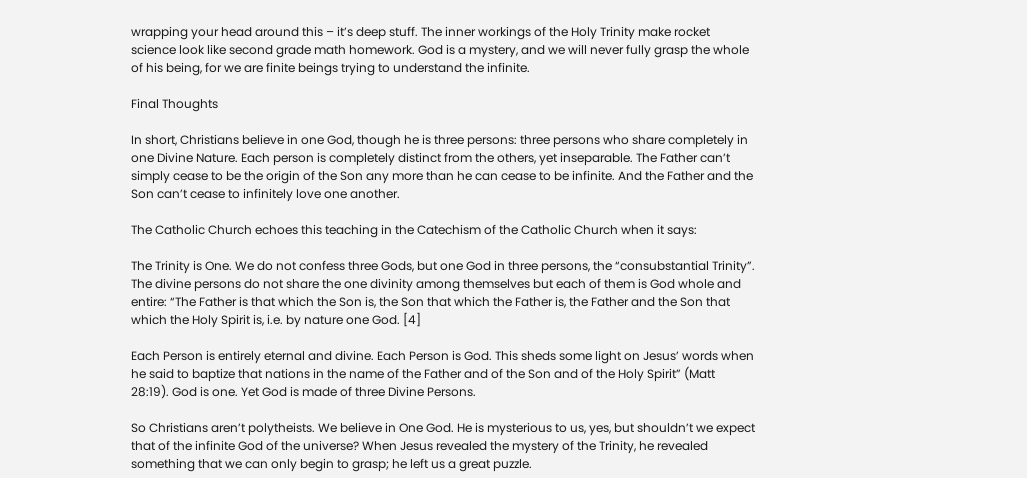wrapping your head around this – it’s deep stuff. The inner workings of the Holy Trinity make rocket science look like second grade math homework. God is a mystery, and we will never fully grasp the whole of his being, for we are finite beings trying to understand the infinite.

Final Thoughts

In short, Christians believe in one God, though he is three persons: three persons who share completely in one Divine Nature. Each person is completely distinct from the others, yet inseparable. The Father can’t simply cease to be the origin of the Son any more than he can cease to be infinite. And the Father and the Son can’t cease to infinitely love one another.

The Catholic Church echoes this teaching in the Catechism of the Catholic Church when it says:

The Trinity is One. We do not confess three Gods, but one God in three persons, the “consubstantial Trinity”. The divine persons do not share the one divinity among themselves but each of them is God whole and entire: “The Father is that which the Son is, the Son that which the Father is, the Father and the Son that which the Holy Spirit is, i.e. by nature one God. [4]

Each Person is entirely eternal and divine. Each Person is God. This sheds some light on Jesus’ words when he said to baptize that nations in the name of the Father and of the Son and of the Holy Spirit” (Matt 28:19). God is one. Yet God is made of three Divine Persons.

So Christians aren’t polytheists. We believe in One God. He is mysterious to us, yes, but shouldn’t we expect that of the infinite God of the universe? When Jesus revealed the mystery of the Trinity, he revealed something that we can only begin to grasp; he left us a great puzzle.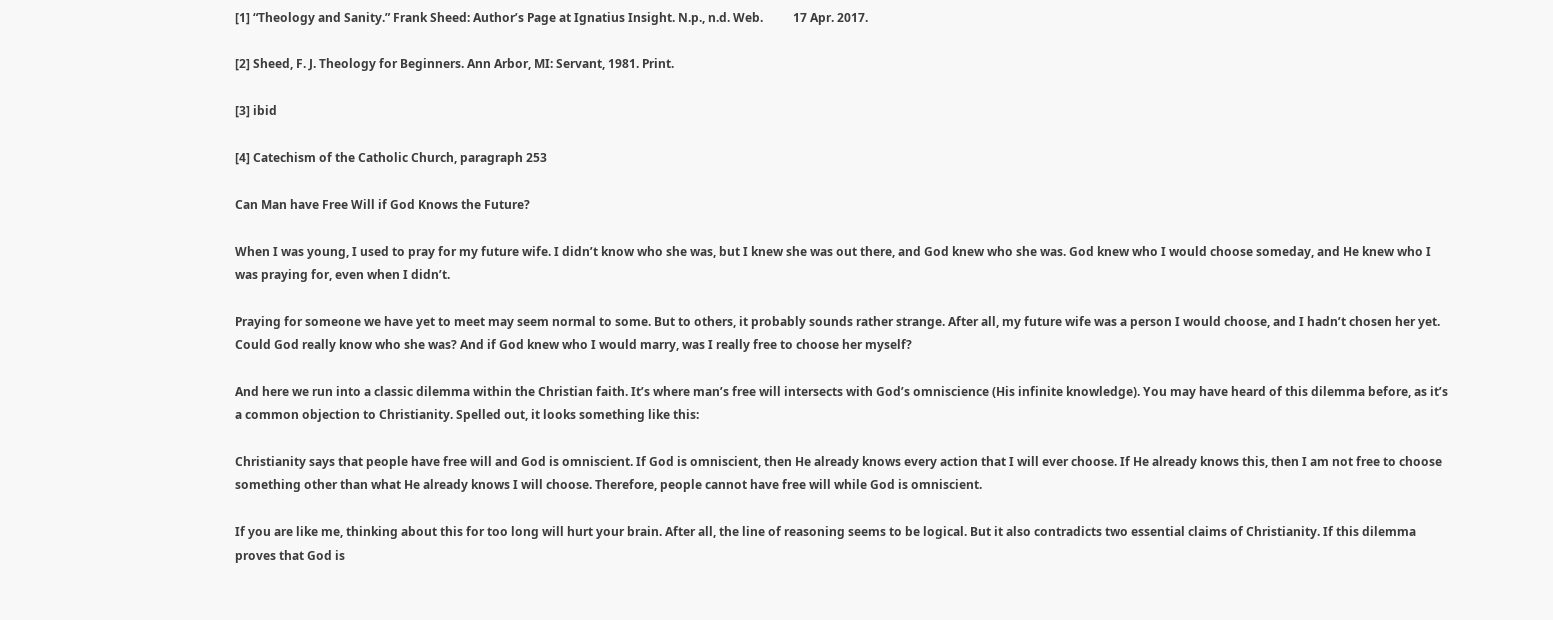[1] “Theology and Sanity.” Frank Sheed: Author’s Page at Ignatius Insight. N.p., n.d. Web.          17 Apr. 2017.

[2] Sheed, F. J. Theology for Beginners. Ann Arbor, MI: Servant, 1981. Print.

[3] ibid

[4] Catechism of the Catholic Church, paragraph 253

Can Man have Free Will if God Knows the Future?

When I was young, I used to pray for my future wife. I didn’t know who she was, but I knew she was out there, and God knew who she was. God knew who I would choose someday, and He knew who I was praying for, even when I didn’t.

Praying for someone we have yet to meet may seem normal to some. But to others, it probably sounds rather strange. After all, my future wife was a person I would choose, and I hadn’t chosen her yet. Could God really know who she was? And if God knew who I would marry, was I really free to choose her myself?

And here we run into a classic dilemma within the Christian faith. It’s where man’s free will intersects with God’s omniscience (His infinite knowledge). You may have heard of this dilemma before, as it’s a common objection to Christianity. Spelled out, it looks something like this:

Christianity says that people have free will and God is omniscient. If God is omniscient, then He already knows every action that I will ever choose. If He already knows this, then I am not free to choose something other than what He already knows I will choose. Therefore, people cannot have free will while God is omniscient.

If you are like me, thinking about this for too long will hurt your brain. After all, the line of reasoning seems to be logical. But it also contradicts two essential claims of Christianity. If this dilemma proves that God is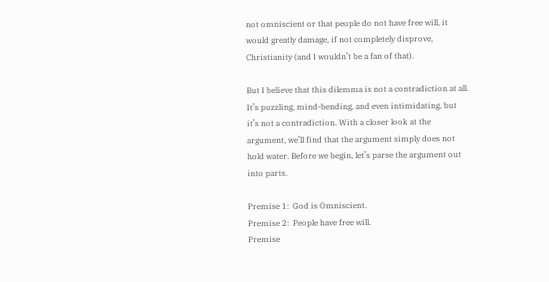not omniscient or that people do not have free will, it would greatly damage, if not completely disprove, Christianity (and I wouldn’t be a fan of that).

But I believe that this dilemma is not a contradiction at all. It’s puzzling, mind-bending, and even intimidating, but it’s not a contradiction. With a closer look at the argument, we’ll find that the argument simply does not hold water. Before we begin, let’s parse the argument out into parts.

Premise 1:  God is Omniscient.
Premise 2:  People have free will.
Premise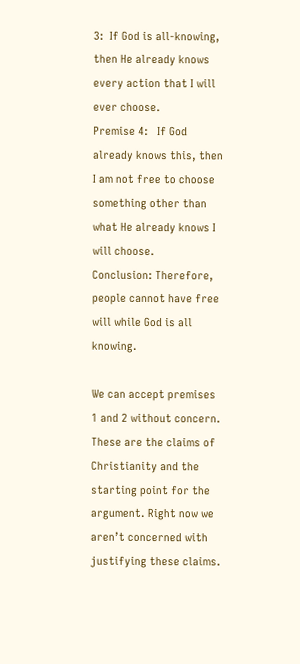3:  If God is all-knowing, then He already knows every action that I will ever choose.
Premise 4:   If God already knows this, then I am not free to choose something other than what He already knows I will choose.
Conclusion: Therefore, people cannot have free will while God is all knowing.

We can accept premises 1 and 2 without concern. These are the claims of Christianity and the starting point for the argument. Right now we aren’t concerned with justifying these claims.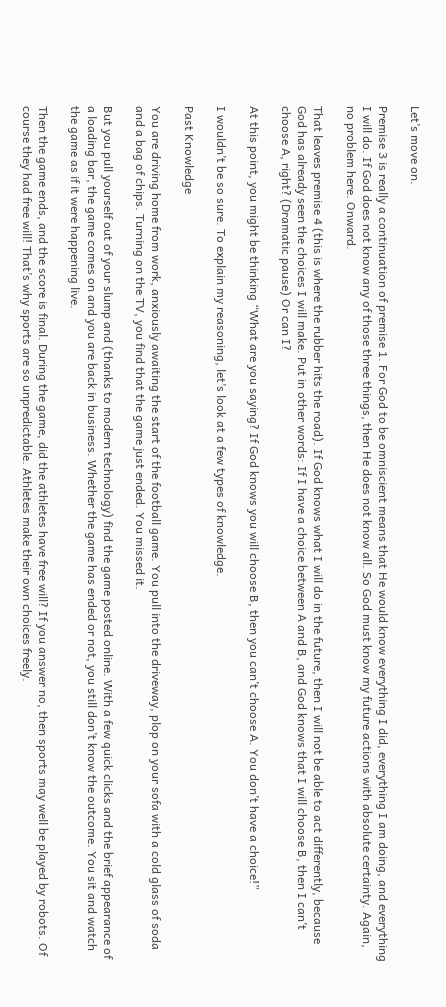Let’s move on.

Premise 3 is really a continuation of premise 1. For God to be omniscient means that He would know everything I did, everything I am doing, and everything I will do. If God does not know any of those three things, then He does not know all. So God must know my future actions with absolute certainty. Again, no problem here. Onward.

That leaves premise 4 (this is where the rubber hits the road). If God knows what I will do in the future, then I will not be able to act differently, because God has already seen the choices I will make. Put in other words: If I have a choice between A and B, and God knows that I will choose B, then I can’t choose A, right? (Dramatic pause) Or can I?

At this point, you might be thinking “What are you saying? If God knows you will choose B, then you can’t choose A. You don’t have a choice!”

I wouldn’t be so sure. To explain my reasoning, let’s look at a few types of knowledge.

Past Knowledge

You are driving home from work, anxiously awaiting the start of the football game. You pull into the driveway, plop on your sofa with a cold glass of soda and a bag of chips. Turning on the TV, you find that the game just ended. You missed it.

But you pull yourself out of your slump and (thanks to modern technology) find the game posted online. With a few quick clicks and the brief appearance of a loading bar, the game comes on and you are back in business. Whether the game has ended or not, you still don’t know the outcome. You sit and watch the game as if it were happening live.

Then the game ends, and the score is final. During the game, did the athletes have free will? If you answer no, then sports may well be played by robots. Of course they had free will! That’s why sports are so unpredictable. Athletes make their own choices freely.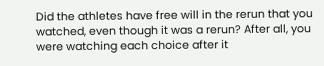Did the athletes have free will in the rerun that you watched, even though it was a rerun? After all, you were watching each choice after it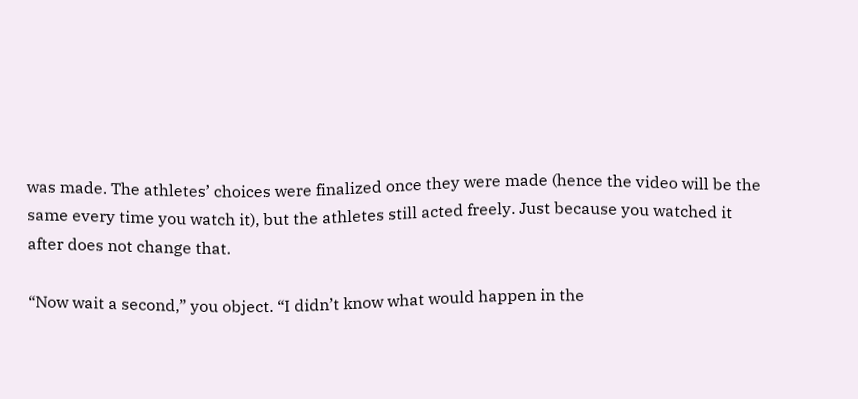was made. The athletes’ choices were finalized once they were made (hence the video will be the same every time you watch it), but the athletes still acted freely. Just because you watched it after does not change that.

“Now wait a second,” you object. “I didn’t know what would happen in the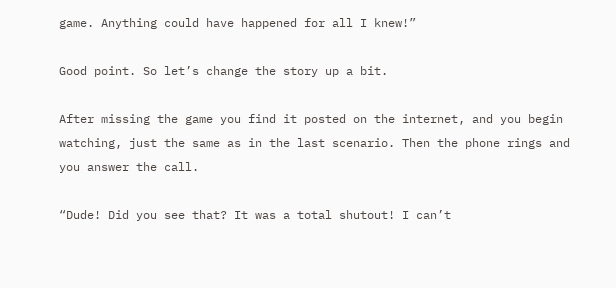game. Anything could have happened for all I knew!”

Good point. So let’s change the story up a bit.

After missing the game you find it posted on the internet, and you begin watching, just the same as in the last scenario. Then the phone rings and you answer the call.

“Dude! Did you see that? It was a total shutout! I can’t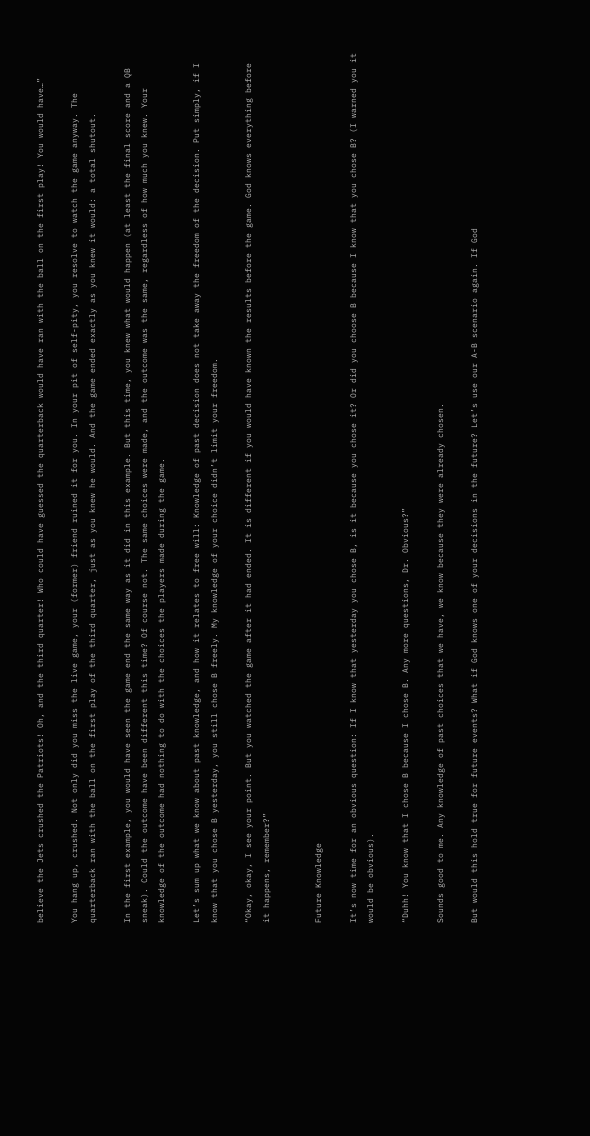believe the Jets crushed the Patriots! Oh, and the third quarter! Who could have guessed the quarterback would have ran with the ball on the first play! You would have…”

You hang up, crushed. Not only did you miss the live game, your (former) friend ruined it for you. In your pit of self-pity, you resolve to watch the game anyway. The quarterback ran with the ball on the first play of the third quarter, just as you knew he would. And the game ended exactly as you knew it would: a total shutout.

In the first example, you would have seen the game end the same way as it did in this example. But this time, you knew what would happen (at least the final score and a QB sneak). Could the outcome have been different this time? Of course not. The same choices were made, and the outcome was the same, regardless of how much you knew. Your knowledge of the outcome had nothing to do with the choices the players made during the game.

Let’s sum up what we know about past knowledge, and how it relates to free will: Knowledge of past decision does not take away the freedom of the decision. Put simply, if I know that you chose B yesterday, you still chose B freely. My knowledge of your choice didn’t limit your freedom.

“Okay, okay, I see your point. But you watched the game after it had ended. It is different if you would have known the results before the game. God knows everything before it happens, remember?”


Future Knowledge

It’s now time for an obvious question: If I know that yesterday you chose B, is it because you chose it? Or did you choose B because I know that you chose B? (I warned you it would be obvious).

“Duhh! You know that I chose B because I chose B. Any more questions, Dr. Obvious?”

Sounds good to me. Any knowledge of past choices that we have, we know because they were already chosen.

But would this hold true for future events? What if God knows one of your decisions in the future? Let’s use our A-B scenario again. If God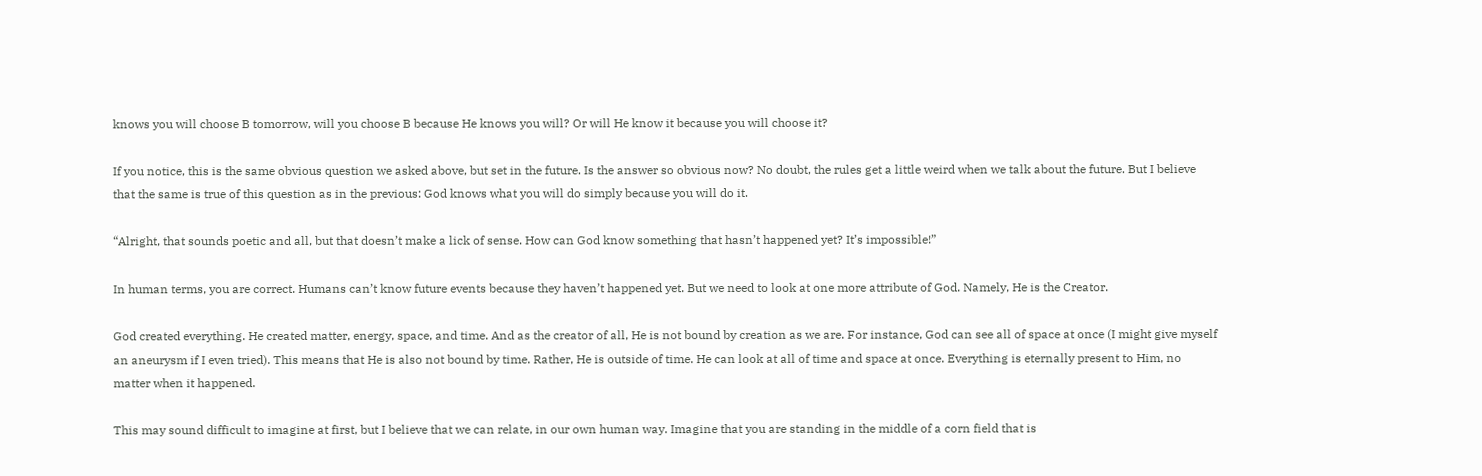knows you will choose B tomorrow, will you choose B because He knows you will? Or will He know it because you will choose it?

If you notice, this is the same obvious question we asked above, but set in the future. Is the answer so obvious now? No doubt, the rules get a little weird when we talk about the future. But I believe that the same is true of this question as in the previous: God knows what you will do simply because you will do it.

“Alright, that sounds poetic and all, but that doesn’t make a lick of sense. How can God know something that hasn’t happened yet? It’s impossible!”

In human terms, you are correct. Humans can’t know future events because they haven’t happened yet. But we need to look at one more attribute of God. Namely, He is the Creator.

God created everything. He created matter, energy, space, and time. And as the creator of all, He is not bound by creation as we are. For instance, God can see all of space at once (I might give myself an aneurysm if I even tried). This means that He is also not bound by time. Rather, He is outside of time. He can look at all of time and space at once. Everything is eternally present to Him, no matter when it happened.

This may sound difficult to imagine at first, but I believe that we can relate, in our own human way. Imagine that you are standing in the middle of a corn field that is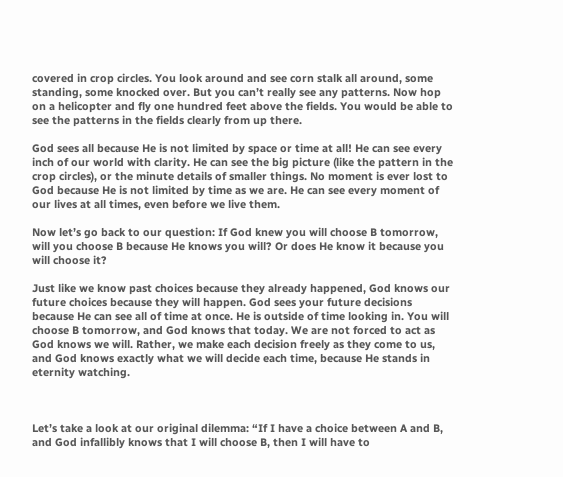covered in crop circles. You look around and see corn stalk all around, some standing, some knocked over. But you can’t really see any patterns. Now hop on a helicopter and fly one hundred feet above the fields. You would be able to see the patterns in the fields clearly from up there.

God sees all because He is not limited by space or time at all! He can see every inch of our world with clarity. He can see the big picture (like the pattern in the crop circles), or the minute details of smaller things. No moment is ever lost to God because He is not limited by time as we are. He can see every moment of our lives at all times, even before we live them.

Now let’s go back to our question: If God knew you will choose B tomorrow, will you choose B because He knows you will? Or does He know it because you will choose it?

Just like we know past choices because they already happened, God knows our future choices because they will happen. God sees your future decisions because He can see all of time at once. He is outside of time looking in. You will choose B tomorrow, and God knows that today. We are not forced to act as God knows we will. Rather, we make each decision freely as they come to us, and God knows exactly what we will decide each time, because He stands in eternity watching.



Let’s take a look at our original dilemma: “If I have a choice between A and B, and God infallibly knows that I will choose B, then I will have to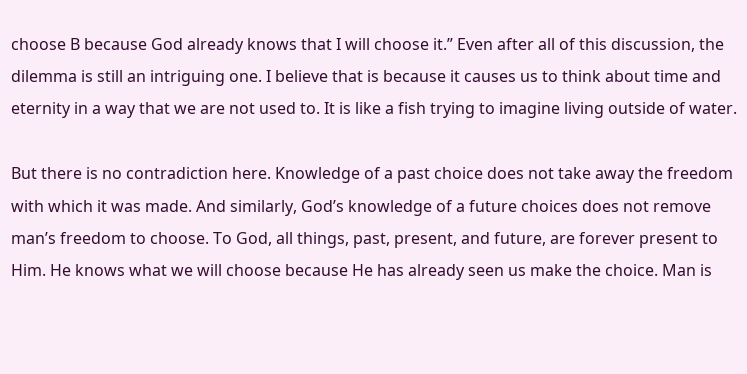choose B because God already knows that I will choose it.” Even after all of this discussion, the dilemma is still an intriguing one. I believe that is because it causes us to think about time and eternity in a way that we are not used to. It is like a fish trying to imagine living outside of water.

But there is no contradiction here. Knowledge of a past choice does not take away the freedom with which it was made. And similarly, God’s knowledge of a future choices does not remove man’s freedom to choose. To God, all things, past, present, and future, are forever present to Him. He knows what we will choose because He has already seen us make the choice. Man is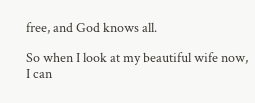free, and God knows all.

So when I look at my beautiful wife now, I can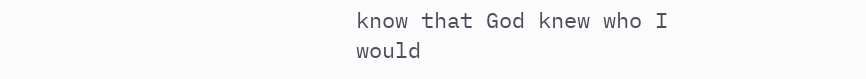know that God knew who I would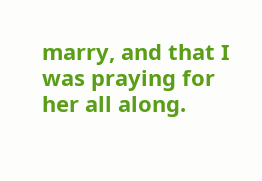marry, and that I was praying for her all along.